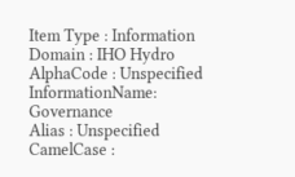Item Type : Information
Domain : IHO Hydro
AlphaCode : Unspecified
InformationName: Governance
Alias : Unspecified
CamelCase :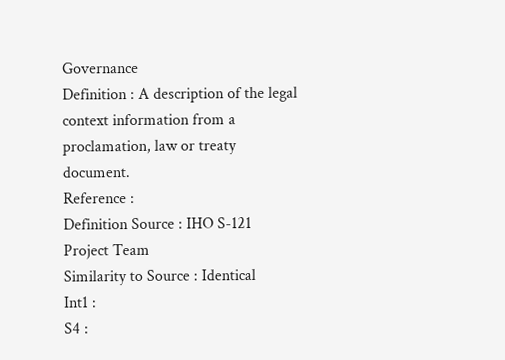Governance
Definition : A description of the legal context information from a proclamation, law or treaty document.
Reference :
Definition Source : IHO S-121 Project Team
Similarity to Source : Identical
Int1 :
S4 :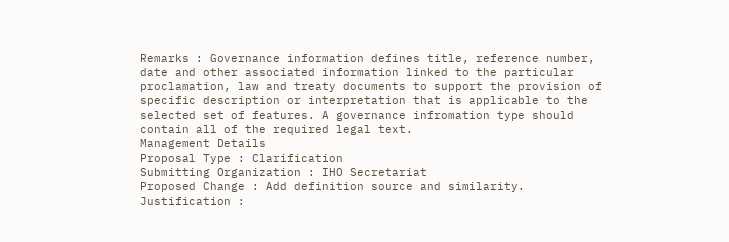Remarks : Governance information defines title, reference number, date and other associated information linked to the particular proclamation, law and treaty documents to support the provision of specific description or interpretation that is applicable to the selected set of features. A governance infromation type should contain all of the required legal text.
Management Details
Proposal Type : Clarification
Submitting Organization : IHO Secretariat
Proposed Change : Add definition source and similarity.
Justification :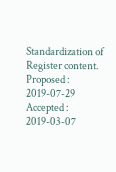Standardization of Register content.
Proposed : 2019-07-29
Accepted : 2019-03-07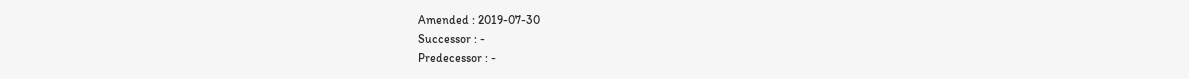Amended : 2019-07-30
Successor : -
Predecessor : -